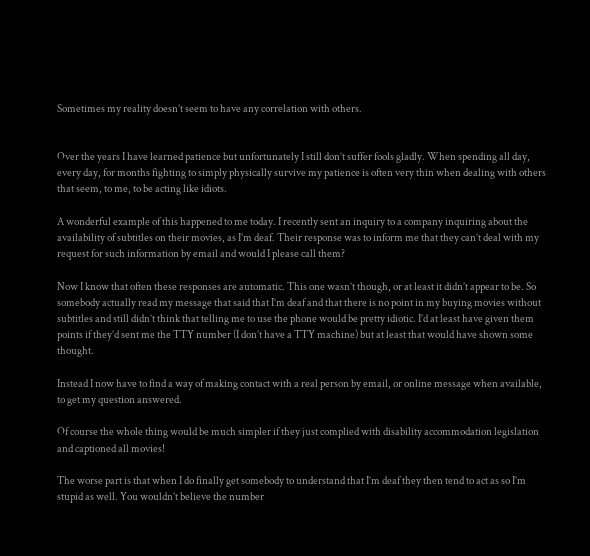Sometimes my reality doesn’t seem to have any correlation with others.


Over the years I have learned patience but unfortunately I still don’t suffer fools gladly. When spending all day, every day, for months fighting to simply physically survive my patience is often very thin when dealing with others that seem, to me, to be acting like idiots.

A wonderful example of this happened to me today. I recently sent an inquiry to a company inquiring about the availability of subtitles on their movies, as I’m deaf. Their response was to inform me that they can’t deal with my request for such information by email and would I please call them?

Now I know that often these responses are automatic. This one wasn’t though, or at least it didn’t appear to be. So somebody actually read my message that said that I’m deaf and that there is no point in my buying movies without subtitles and still didn’t think that telling me to use the phone would be pretty idiotic. I’d at least have given them points if they’d sent me the TTY number (I don’t have a TTY machine) but at least that would have shown some thought.

Instead I now have to find a way of making contact with a real person by email, or online message when available, to get my question answered.

Of course the whole thing would be much simpler if they just complied with disability accommodation legislation and captioned all movies!

The worse part is that when I do finally get somebody to understand that I’m deaf they then tend to act as so I’m stupid as well. You wouldn’t believe the number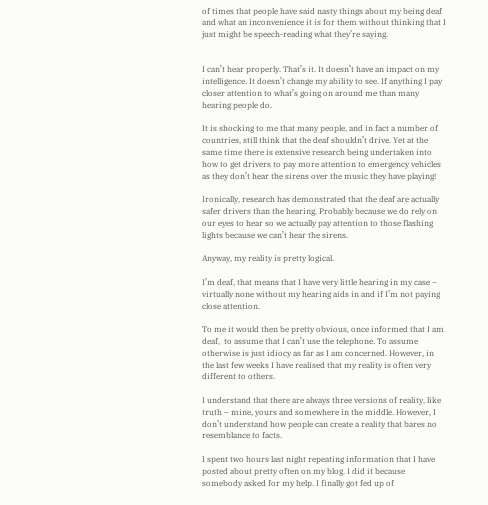of times that people have said nasty things about my being deaf and what an inconvenience it is for them without thinking that I just might be speech-reading what they’re saying.


I can’t hear properly. That’s it. It doesn’t have an impact on my intelligence. It doesn’t change my ability to see. If anything I pay closer attention to what’s going on around me than many hearing people do.

It is shocking to me that many people, and in fact a number of countries, still think that the deaf shouldn’t drive. Yet at the same time there is extensive research being undertaken into how to get drivers to pay more attention to emergency vehicles as they don’t hear the sirens over the music they have playing!

Ironically, research has demonstrated that the deaf are actually safer drivers than the hearing. Probably because we do rely on our eyes to hear so we actually pay attention to those flashing lights because we can’t hear the sirens.

Anyway, my reality is pretty logical.

I’m deaf, that means that I have very little hearing in my case – virtually none without my hearing aids in and if I’m not paying close attention.

To me it would then be pretty obvious, once informed that I am deaf,  to assume that I can’t use the telephone. To assume otherwise is just idiocy as far as I am concerned. However, in the last few weeks I have realised that my reality is often very different to others.

I understand that there are always three versions of reality, like truth – mine, yours and somewhere in the middle. However, I don’t understand how people can create a reality that bares no resemblance to facts.

I spent two hours last night repeating information that I have posted about pretty often on my blog. I did it because somebody asked for my help. I finally got fed up of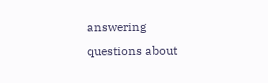answering questions about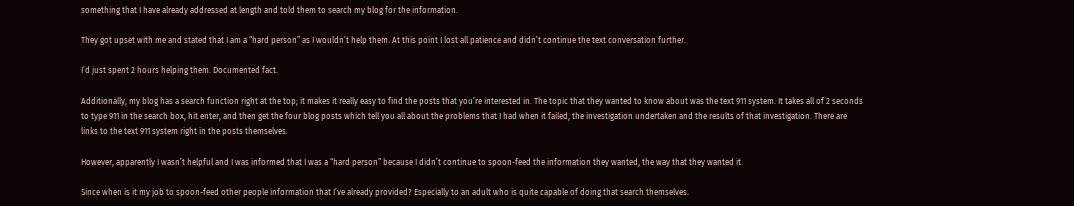something that I have already addressed at length and told them to search my blog for the information.

They got upset with me and stated that I am a “hard person” as I wouldn’t help them. At this point I lost all patience and didn’t continue the text conversation further.

I’d just spent 2 hours helping them. Documented fact.

Additionally, my blog has a search function right at the top; it makes it really easy to find the posts that you’re interested in. The topic that they wanted to know about was the text 911 system. It takes all of 2 seconds to type 911 in the search box, hit enter, and then get the four blog posts which tell you all about the problems that I had when it failed, the investigation undertaken and the results of that investigation. There are links to the text 911 system right in the posts themselves.

However, apparently I wasn’t helpful and I was informed that I was a “hard person” because I didn’t continue to spoon-feed the information they wanted, the way that they wanted it.

Since when is it my job to spoon-feed other people information that I’ve already provided? Especially to an adult who is quite capable of doing that search themselves.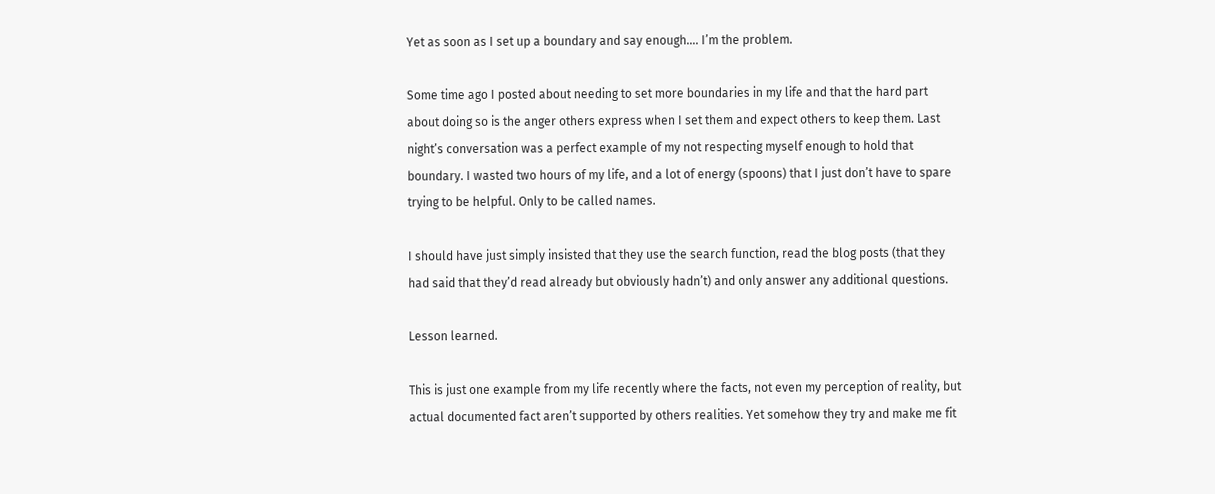Yet as soon as I set up a boundary and say enough…. I’m the problem.

Some time ago I posted about needing to set more boundaries in my life and that the hard part about doing so is the anger others express when I set them and expect others to keep them. Last night’s conversation was a perfect example of my not respecting myself enough to hold that boundary. I wasted two hours of my life, and a lot of energy (spoons) that I just don’t have to spare trying to be helpful. Only to be called names.

I should have just simply insisted that they use the search function, read the blog posts (that they had said that they’d read already but obviously hadn’t) and only answer any additional questions.

Lesson learned.

This is just one example from my life recently where the facts, not even my perception of reality, but actual documented fact aren’t supported by others realities. Yet somehow they try and make me fit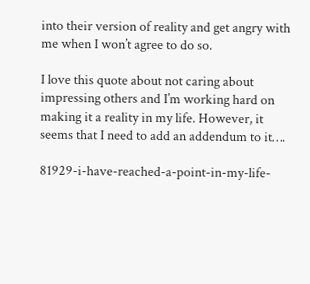into their version of reality and get angry with me when I won’t agree to do so.

I love this quote about not caring about impressing others and I’m working hard on making it a reality in my life. However, it seems that I need to add an addendum to it….

81929-i-have-reached-a-point-in-my-life-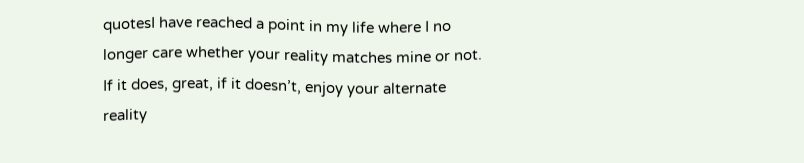quotesI have reached a point in my life where I no longer care whether your reality matches mine or not. If it does, great, if it doesn’t, enjoy your alternate reality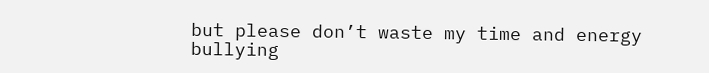but please don’t waste my time and energy  bullying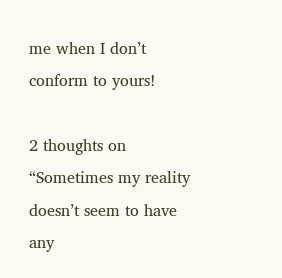me when I don’t conform to yours!

2 thoughts on “Sometimes my reality doesn’t seem to have any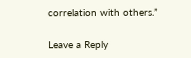correlation with others.”

Leave a Reply